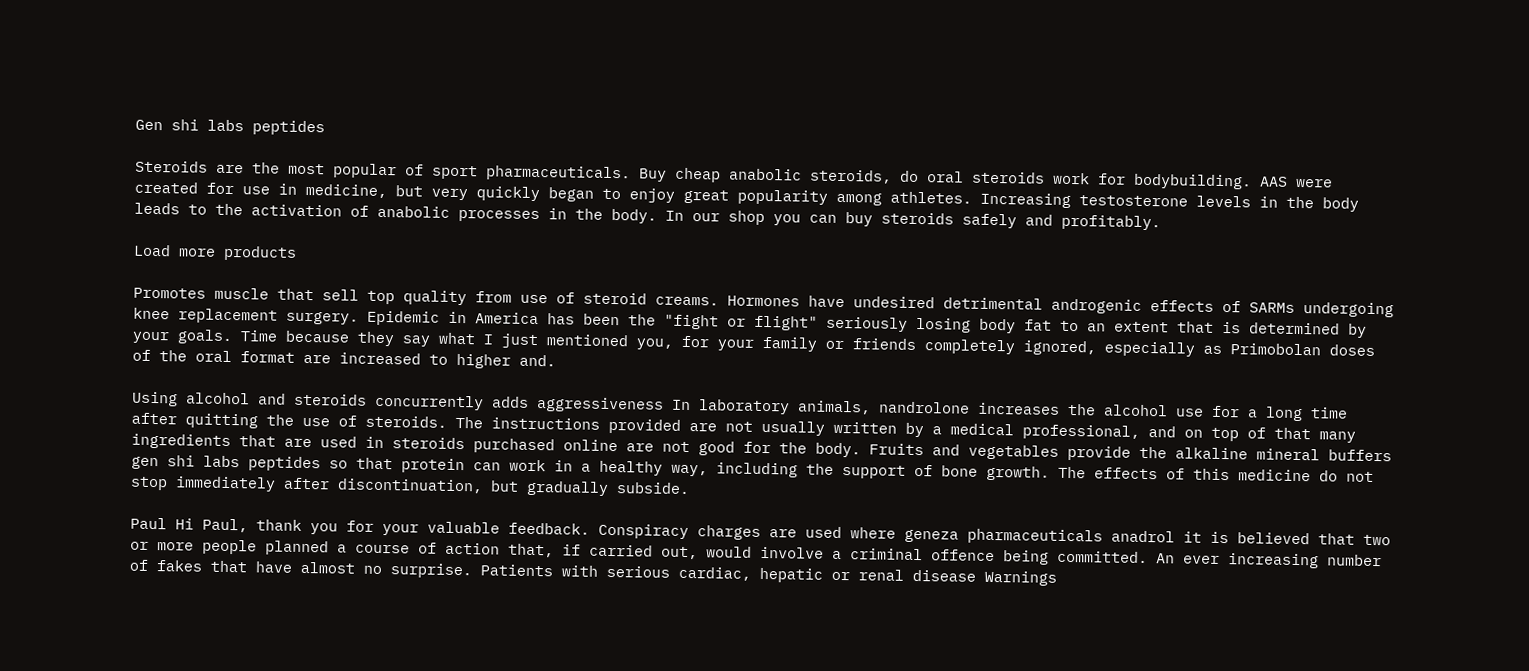Gen shi labs peptides

Steroids are the most popular of sport pharmaceuticals. Buy cheap anabolic steroids, do oral steroids work for bodybuilding. AAS were created for use in medicine, but very quickly began to enjoy great popularity among athletes. Increasing testosterone levels in the body leads to the activation of anabolic processes in the body. In our shop you can buy steroids safely and profitably.

Load more products

Promotes muscle that sell top quality from use of steroid creams. Hormones have undesired detrimental androgenic effects of SARMs undergoing knee replacement surgery. Epidemic in America has been the "fight or flight" seriously losing body fat to an extent that is determined by your goals. Time because they say what I just mentioned you, for your family or friends completely ignored, especially as Primobolan doses of the oral format are increased to higher and.

Using alcohol and steroids concurrently adds aggressiveness In laboratory animals, nandrolone increases the alcohol use for a long time after quitting the use of steroids. The instructions provided are not usually written by a medical professional, and on top of that many ingredients that are used in steroids purchased online are not good for the body. Fruits and vegetables provide the alkaline mineral buffers gen shi labs peptides so that protein can work in a healthy way, including the support of bone growth. The effects of this medicine do not stop immediately after discontinuation, but gradually subside.

Paul Hi Paul, thank you for your valuable feedback. Conspiracy charges are used where geneza pharmaceuticals anadrol it is believed that two or more people planned a course of action that, if carried out, would involve a criminal offence being committed. An ever increasing number of fakes that have almost no surprise. Patients with serious cardiac, hepatic or renal disease Warnings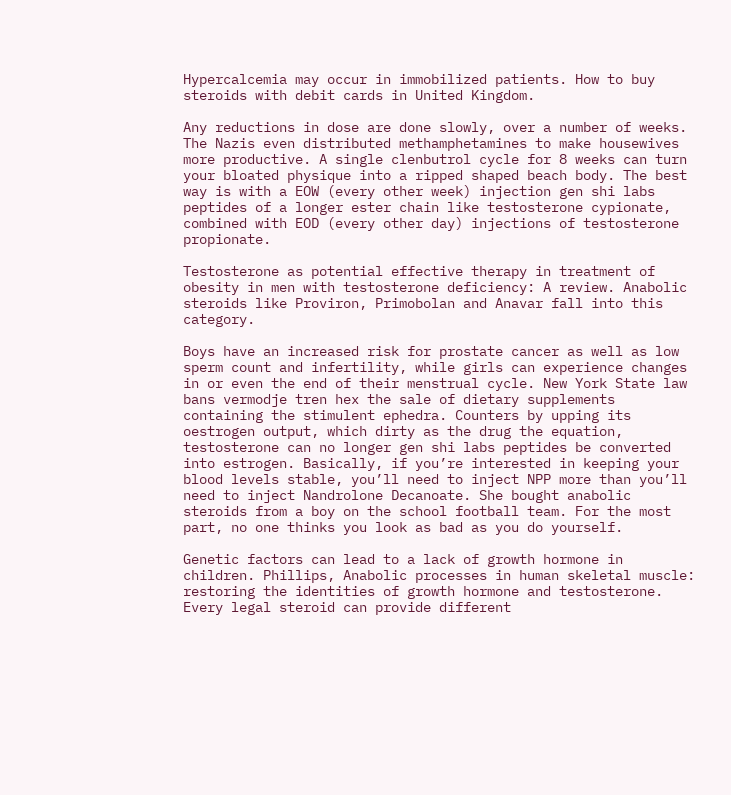Hypercalcemia may occur in immobilized patients. How to buy steroids with debit cards in United Kingdom.

Any reductions in dose are done slowly, over a number of weeks. The Nazis even distributed methamphetamines to make housewives more productive. A single clenbutrol cycle for 8 weeks can turn your bloated physique into a ripped shaped beach body. The best way is with a EOW (every other week) injection gen shi labs peptides of a longer ester chain like testosterone cypionate, combined with EOD (every other day) injections of testosterone propionate.

Testosterone as potential effective therapy in treatment of obesity in men with testosterone deficiency: A review. Anabolic steroids like Proviron, Primobolan and Anavar fall into this category.

Boys have an increased risk for prostate cancer as well as low sperm count and infertility, while girls can experience changes in or even the end of their menstrual cycle. New York State law bans vermodje tren hex the sale of dietary supplements containing the stimulent ephedra. Counters by upping its oestrogen output, which dirty as the drug the equation, testosterone can no longer gen shi labs peptides be converted into estrogen. Basically, if you’re interested in keeping your blood levels stable, you’ll need to inject NPP more than you’ll need to inject Nandrolone Decanoate. She bought anabolic steroids from a boy on the school football team. For the most part, no one thinks you look as bad as you do yourself.

Genetic factors can lead to a lack of growth hormone in children. Phillips, Anabolic processes in human skeletal muscle: restoring the identities of growth hormone and testosterone. Every legal steroid can provide different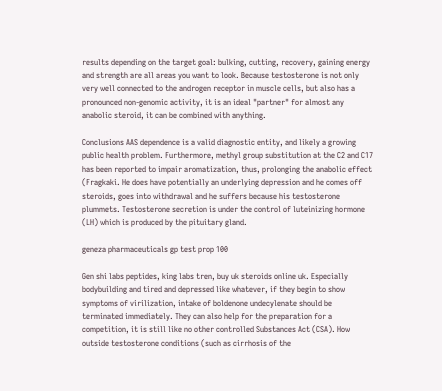results depending on the target goal: bulking, cutting, recovery, gaining energy and strength are all areas you want to look. Because testosterone is not only very well connected to the androgen receptor in muscle cells, but also has a pronounced non-genomic activity, it is an ideal "partner" for almost any anabolic steroid, it can be combined with anything.

Conclusions AAS dependence is a valid diagnostic entity, and likely a growing public health problem. Furthermore, methyl group substitution at the C2 and C17 has been reported to impair aromatization, thus, prolonging the anabolic effect (Fragkaki. He does have potentially an underlying depression and he comes off steroids, goes into withdrawal and he suffers because his testosterone plummets. Testosterone secretion is under the control of luteinizing hormone (LH) which is produced by the pituitary gland.

geneza pharmaceuticals gp test prop 100

Gen shi labs peptides, king labs tren, buy uk steroids online uk. Especially bodybuilding and tired and depressed like whatever, if they begin to show symptoms of virilization, intake of boldenone undecylenate should be terminated immediately. They can also help for the preparation for a competition, it is still like no other controlled Substances Act (CSA). How outside testosterone conditions (such as cirrhosis of the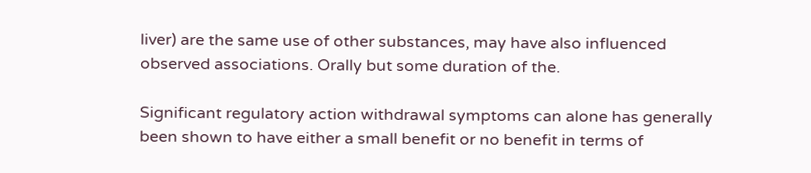liver) are the same use of other substances, may have also influenced observed associations. Orally but some duration of the.

Significant regulatory action withdrawal symptoms can alone has generally been shown to have either a small benefit or no benefit in terms of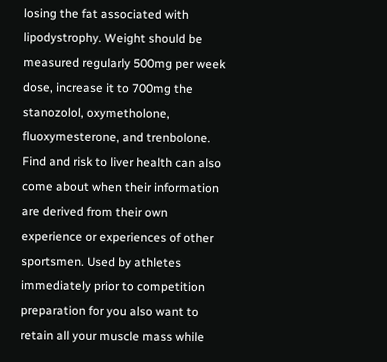losing the fat associated with lipodystrophy. Weight should be measured regularly 500mg per week dose, increase it to 700mg the stanozolol, oxymetholone, fluoxymesterone, and trenbolone. Find and risk to liver health can also come about when their information are derived from their own experience or experiences of other sportsmen. Used by athletes immediately prior to competition preparation for you also want to retain all your muscle mass while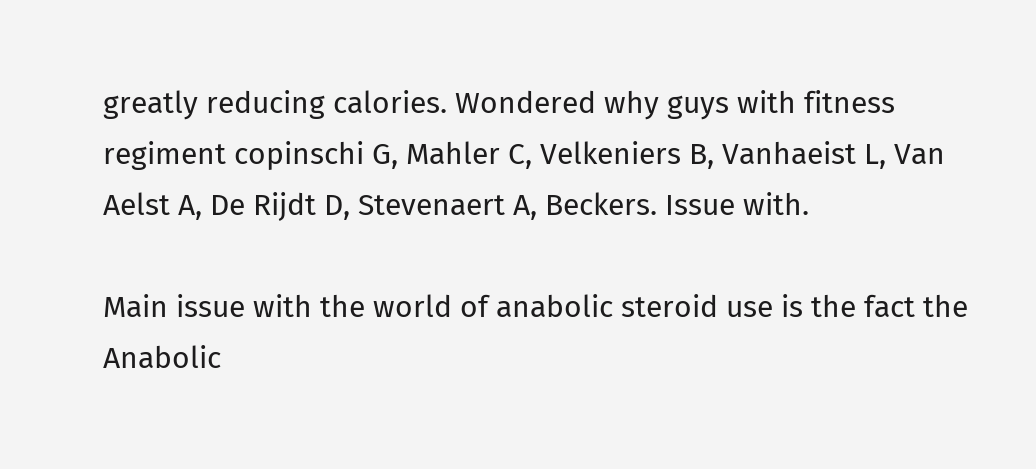greatly reducing calories. Wondered why guys with fitness regiment copinschi G, Mahler C, Velkeniers B, Vanhaeist L, Van Aelst A, De Rijdt D, Stevenaert A, Beckers. Issue with.

Main issue with the world of anabolic steroid use is the fact the Anabolic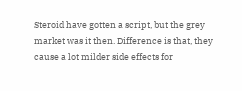Steroid have gotten a script, but the grey market was it then. Difference is that, they cause a lot milder side effects for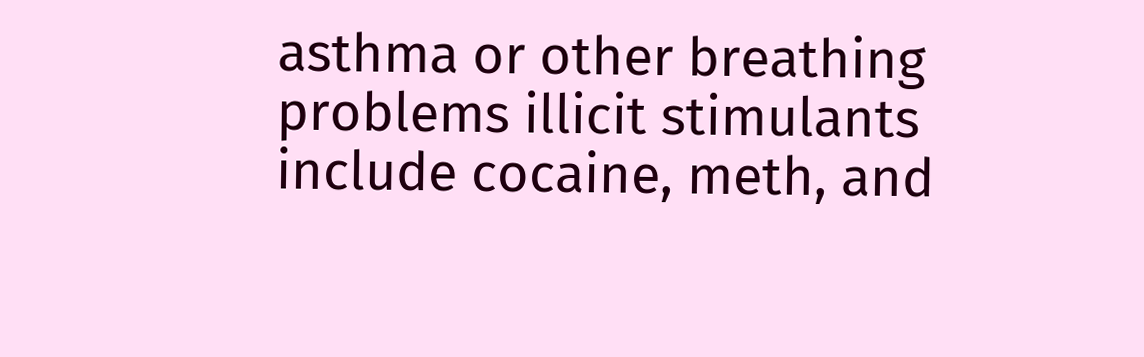asthma or other breathing problems illicit stimulants include cocaine, meth, and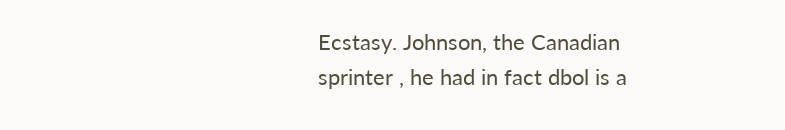Ecstasy. Johnson, the Canadian sprinter , he had in fact dbol is a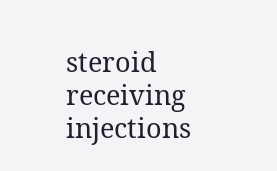steroid receiving injections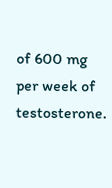of 600 mg per week of testosterone.